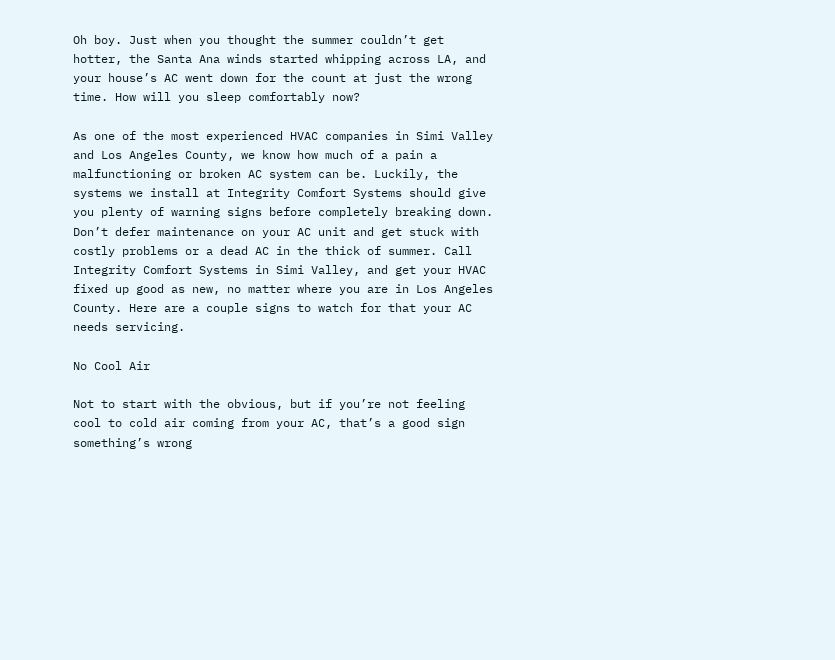Oh boy. Just when you thought the summer couldn’t get hotter, the Santa Ana winds started whipping across LA, and your house’s AC went down for the count at just the wrong time. How will you sleep comfortably now?

As one of the most experienced HVAC companies in Simi Valley and Los Angeles County, we know how much of a pain a malfunctioning or broken AC system can be. Luckily, the systems we install at Integrity Comfort Systems should give you plenty of warning signs before completely breaking down. Don’t defer maintenance on your AC unit and get stuck with costly problems or a dead AC in the thick of summer. Call Integrity Comfort Systems in Simi Valley, and get your HVAC fixed up good as new, no matter where you are in Los Angeles County. Here are a couple signs to watch for that your AC needs servicing.

No Cool Air

Not to start with the obvious, but if you’re not feeling cool to cold air coming from your AC, that’s a good sign something’s wrong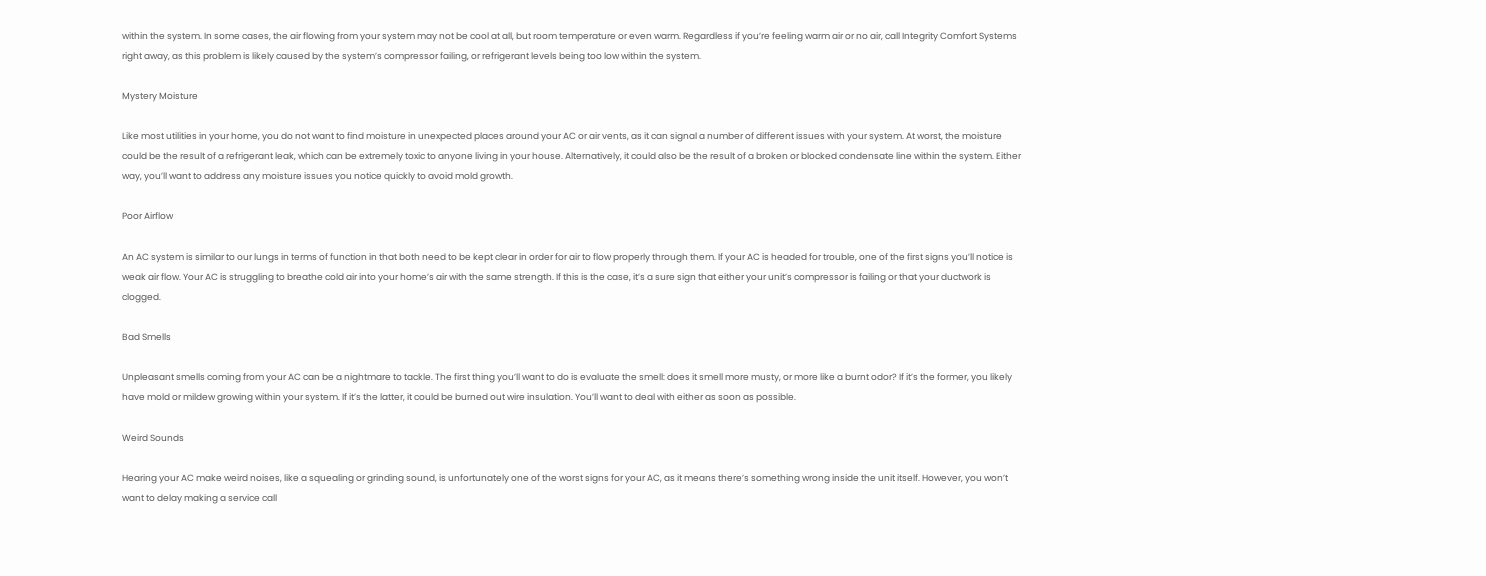within the system. In some cases, the air flowing from your system may not be cool at all, but room temperature or even warm. Regardless if you’re feeling warm air or no air, call Integrity Comfort Systems right away, as this problem is likely caused by the system’s compressor failing, or refrigerant levels being too low within the system.

Mystery Moisture

Like most utilities in your home, you do not want to find moisture in unexpected places around your AC or air vents, as it can signal a number of different issues with your system. At worst, the moisture could be the result of a refrigerant leak, which can be extremely toxic to anyone living in your house. Alternatively, it could also be the result of a broken or blocked condensate line within the system. Either way, you’ll want to address any moisture issues you notice quickly to avoid mold growth.

Poor Airflow

An AC system is similar to our lungs in terms of function in that both need to be kept clear in order for air to flow properly through them. If your AC is headed for trouble, one of the first signs you’ll notice is weak air flow. Your AC is struggling to breathe cold air into your home’s air with the same strength. If this is the case, it’s a sure sign that either your unit’s compressor is failing or that your ductwork is clogged.

Bad Smells

Unpleasant smells coming from your AC can be a nightmare to tackle. The first thing you’ll want to do is evaluate the smell: does it smell more musty, or more like a burnt odor? If it’s the former, you likely have mold or mildew growing within your system. If it’s the latter, it could be burned out wire insulation. You’ll want to deal with either as soon as possible.

Weird Sounds

Hearing your AC make weird noises, like a squealing or grinding sound, is unfortunately one of the worst signs for your AC, as it means there’s something wrong inside the unit itself. However, you won’t want to delay making a service call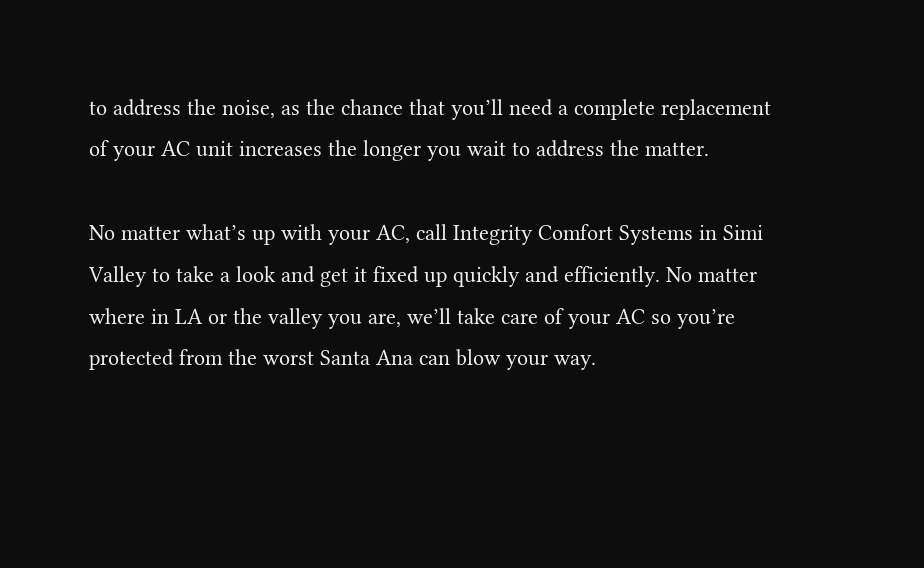to address the noise, as the chance that you’ll need a complete replacement of your AC unit increases the longer you wait to address the matter.

No matter what’s up with your AC, call Integrity Comfort Systems in Simi Valley to take a look and get it fixed up quickly and efficiently. No matter where in LA or the valley you are, we’ll take care of your AC so you’re protected from the worst Santa Ana can blow your way.